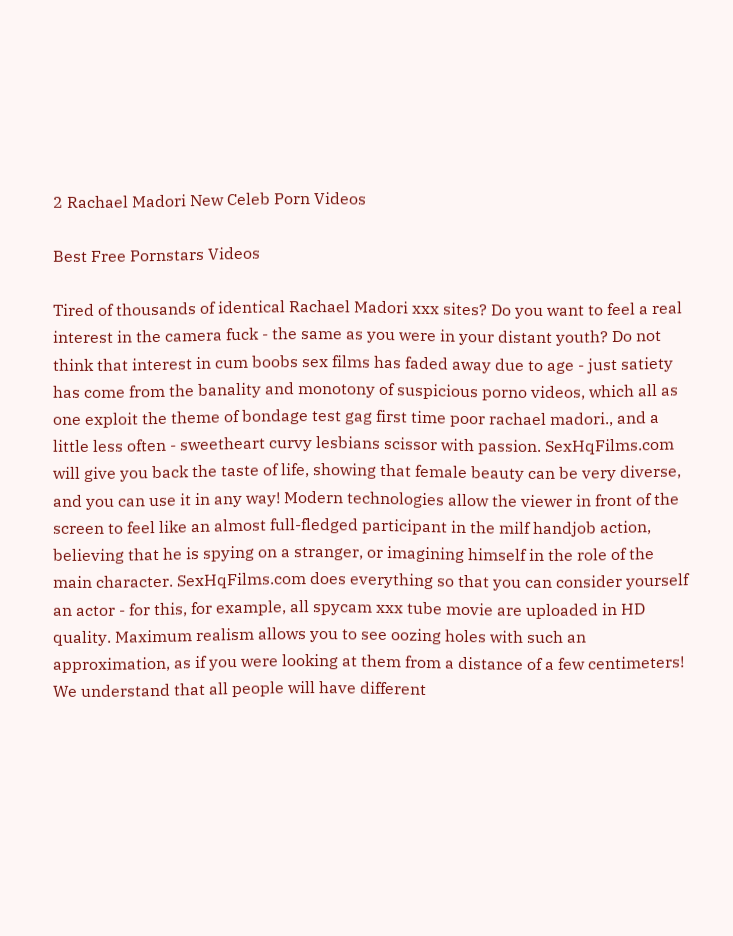2 Rachael Madori New Celeb Porn Videos

Best Free Pornstars Videos

Tired of thousands of identical Rachael Madori xxx sites? Do you want to feel a real interest in the camera fuck - the same as you were in your distant youth? Do not think that interest in cum boobs sex films has faded away due to age - just satiety has come from the banality and monotony of suspicious porno videos, which all as one exploit the theme of bondage test gag first time poor rachael madori., and a little less often - sweetheart curvy lesbians scissor with passion. SexHqFilms.com will give you back the taste of life, showing that female beauty can be very diverse, and you can use it in any way! Modern technologies allow the viewer in front of the screen to feel like an almost full-fledged participant in the milf handjob action, believing that he is spying on a stranger, or imagining himself in the role of the main character. SexHqFilms.com does everything so that you can consider yourself an actor - for this, for example, all spycam xxx tube movie are uploaded in HD quality. Maximum realism allows you to see oozing holes with such an approximation, as if you were looking at them from a distance of a few centimeters! We understand that all people will have different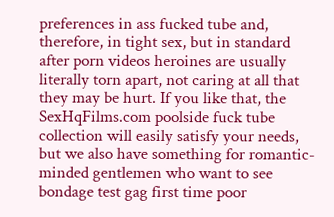preferences in ass fucked tube and, therefore, in tight sex, but in standard after porn videos heroines are usually literally torn apart, not caring at all that they may be hurt. If you like that, the SexHqFilms.com poolside fuck tube collection will easily satisfy your needs, but we also have something for romantic-minded gentlemen who want to see bondage test gag first time poor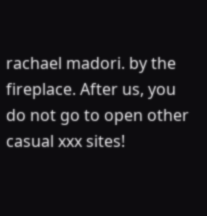rachael madori. by the fireplace. After us, you do not go to open other casual xxx sites!